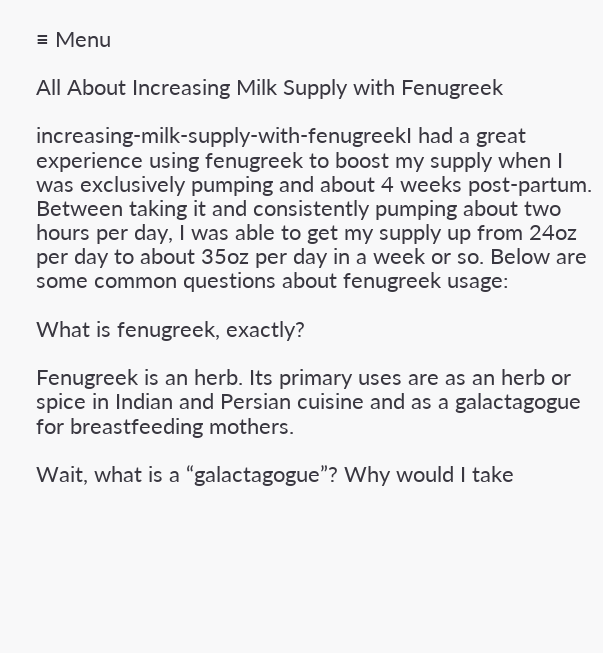≡ Menu

All About Increasing Milk Supply with Fenugreek

increasing-milk-supply-with-fenugreekI had a great experience using fenugreek to boost my supply when I was exclusively pumping and about 4 weeks post-partum. Between taking it and consistently pumping about two hours per day, I was able to get my supply up from 24oz per day to about 35oz per day in a week or so. Below are some common questions about fenugreek usage:

What is fenugreek, exactly?

Fenugreek is an herb. Its primary uses are as an herb or spice in Indian and Persian cuisine and as a galactagogue for breastfeeding mothers.

Wait, what is a “galactagogue”? Why would I take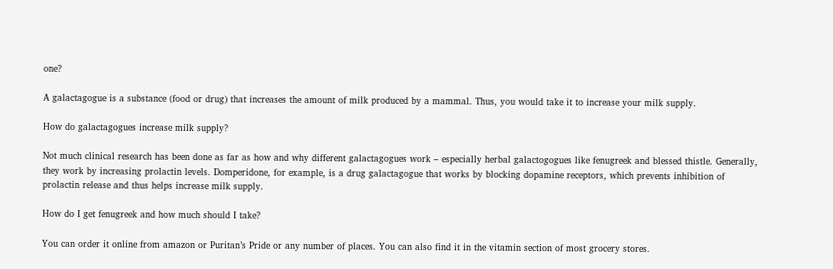one?

A galactagogue is a substance (food or drug) that increases the amount of milk produced by a mammal. Thus, you would take it to increase your milk supply.

How do galactagogues increase milk supply?

Not much clinical research has been done as far as how and why different galactagogues work – especially herbal galactogogues like fenugreek and blessed thistle. Generally, they work by increasing prolactin levels. Domperidone, for example, is a drug galactagogue that works by blocking dopamine receptors, which prevents inhibition of prolactin release and thus helps increase milk supply.

How do I get fenugreek and how much should I take?

You can order it online from amazon or Puritan’s Pride or any number of places. You can also find it in the vitamin section of most grocery stores.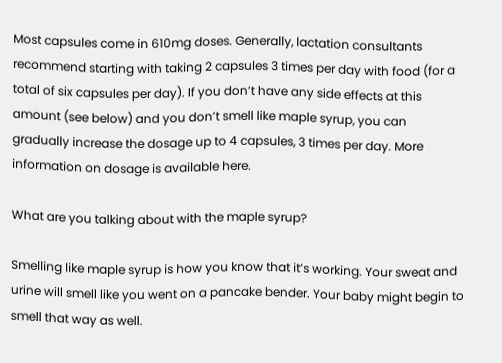Most capsules come in 610mg doses. Generally, lactation consultants recommend starting with taking 2 capsules 3 times per day with food (for a total of six capsules per day). If you don’t have any side effects at this amount (see below) and you don’t smell like maple syrup, you can gradually increase the dosage up to 4 capsules, 3 times per day. More information on dosage is available here.

What are you talking about with the maple syrup?

Smelling like maple syrup is how you know that it’s working. Your sweat and urine will smell like you went on a pancake bender. Your baby might begin to smell that way as well.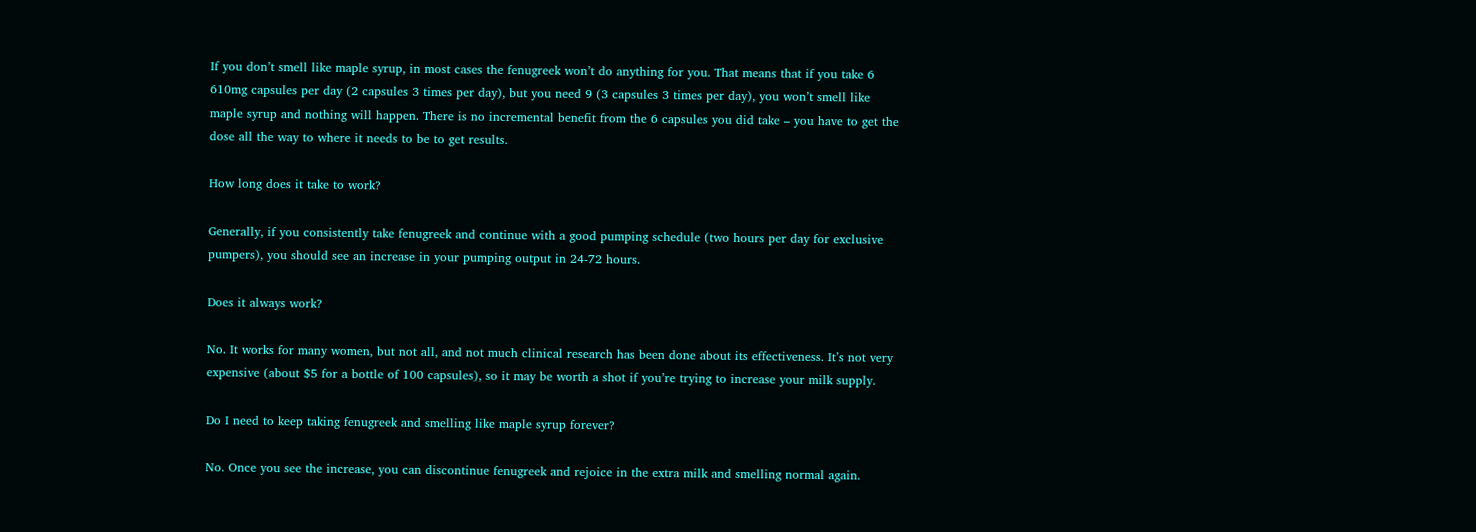If you don’t smell like maple syrup, in most cases the fenugreek won’t do anything for you. That means that if you take 6 610mg capsules per day (2 capsules 3 times per day), but you need 9 (3 capsules 3 times per day), you won’t smell like maple syrup and nothing will happen. There is no incremental benefit from the 6 capsules you did take – you have to get the dose all the way to where it needs to be to get results.

How long does it take to work?

Generally, if you consistently take fenugreek and continue with a good pumping schedule (two hours per day for exclusive pumpers), you should see an increase in your pumping output in 24-72 hours.

Does it always work?

No. It works for many women, but not all, and not much clinical research has been done about its effectiveness. It’s not very expensive (about $5 for a bottle of 100 capsules), so it may be worth a shot if you’re trying to increase your milk supply.

Do I need to keep taking fenugreek and smelling like maple syrup forever?

No. Once you see the increase, you can discontinue fenugreek and rejoice in the extra milk and smelling normal again.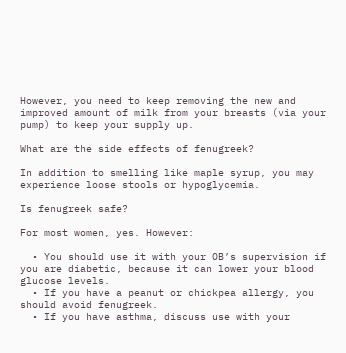However, you need to keep removing the new and improved amount of milk from your breasts (via your pump) to keep your supply up.

What are the side effects of fenugreek?

In addition to smelling like maple syrup, you may experience loose stools or hypoglycemia.

Is fenugreek safe?

For most women, yes. However:

  • You should use it with your OB’s supervision if you are diabetic, because it can lower your blood glucose levels.
  • If you have a peanut or chickpea allergy, you should avoid fenugreek.
  • If you have asthma, discuss use with your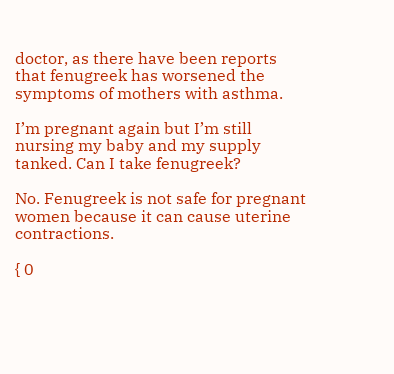doctor, as there have been reports that fenugreek has worsened the symptoms of mothers with asthma.

I’m pregnant again but I’m still nursing my baby and my supply tanked. Can I take fenugreek?

No. Fenugreek is not safe for pregnant women because it can cause uterine contractions.

{ 0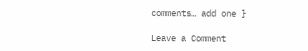comments… add one }

Leave a Comment